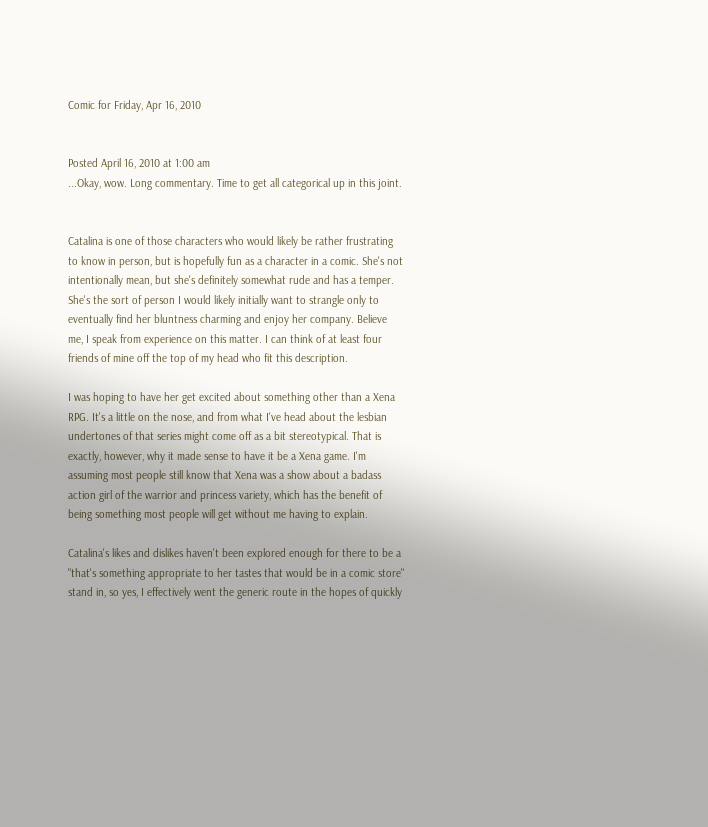Comic for Friday, Apr 16, 2010


Posted April 16, 2010 at 1:00 am
...Okay, wow. Long commentary. Time to get all categorical up in this joint.


Catalina is one of those characters who would likely be rather frustrating to know in person, but is hopefully fun as a character in a comic. She's not intentionally mean, but she's definitely somewhat rude and has a temper. She's the sort of person I would likely initially want to strangle only to eventually find her bluntness charming and enjoy her company. Believe me, I speak from experience on this matter. I can think of at least four friends of mine off the top of my head who fit this description.

I was hoping to have her get excited about something other than a Xena RPG. It's a little on the nose, and from what I've head about the lesbian undertones of that series might come off as a bit stereotypical. That is exactly, however, why it made sense to have it be a Xena game. I'm assuming most people still know that Xena was a show about a badass action girl of the warrior and princess variety, which has the benefit of being something most people will get without me having to explain.

Catalina's likes and dislikes haven't been explored enough for there to be a "that's something appropriate to her tastes that would be in a comic store" stand in, so yes, I effectively went the generic route in the hopes of quickly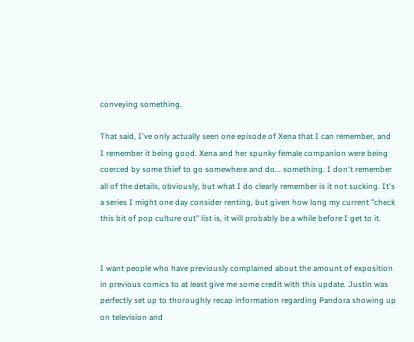conveying something.

That said, I've only actually seen one episode of Xena that I can remember, and I remember it being good. Xena and her spunky female companion were being coerced by some thief to go somewhere and do... something. I don't remember all of the details, obviously, but what I do clearly remember is it not sucking. It's a series I might one day consider renting, but given how long my current "check this bit of pop culture out" list is, it will probably be a while before I get to it.


I want people who have previously complained about the amount of exposition in previous comics to at least give me some credit with this update. Justin was perfectly set up to thoroughly recap information regarding Pandora showing up on television and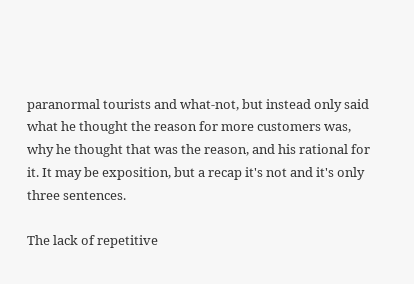paranormal tourists and what-not, but instead only said what he thought the reason for more customers was, why he thought that was the reason, and his rational for it. It may be exposition, but a recap it's not and it's only three sentences.

The lack of repetitive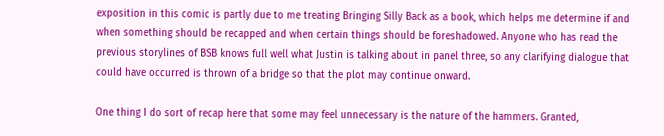exposition in this comic is partly due to me treating Bringing Silly Back as a book, which helps me determine if and when something should be recapped and when certain things should be foreshadowed. Anyone who has read the previous storylines of BSB knows full well what Justin is talking about in panel three, so any clarifying dialogue that could have occurred is thrown of a bridge so that the plot may continue onward.

One thing I do sort of recap here that some may feel unnecessary is the nature of the hammers. Granted,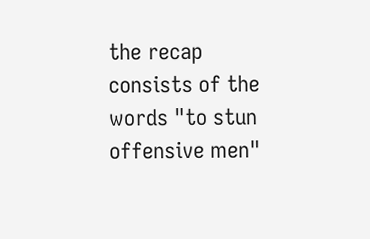the recap consists of the words "to stun offensive men"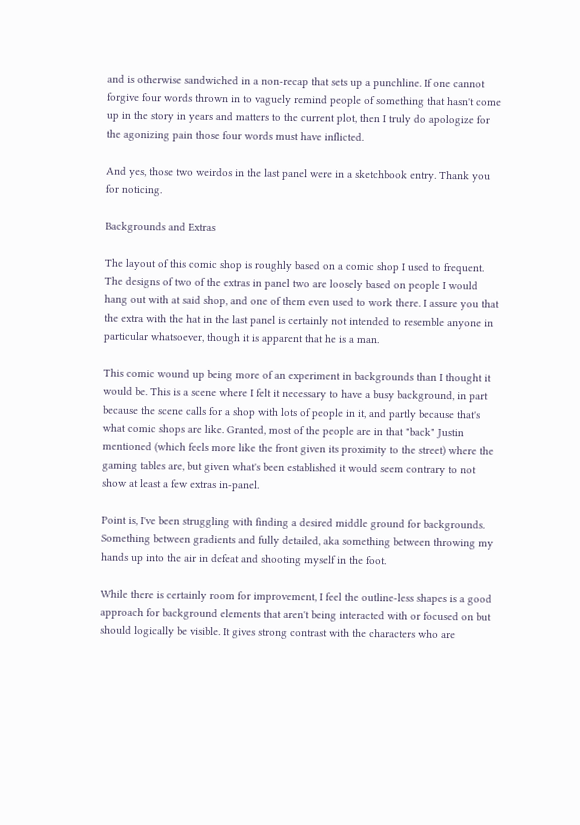and is otherwise sandwiched in a non-recap that sets up a punchline. If one cannot forgive four words thrown in to vaguely remind people of something that hasn't come up in the story in years and matters to the current plot, then I truly do apologize for the agonizing pain those four words must have inflicted.

And yes, those two weirdos in the last panel were in a sketchbook entry. Thank you for noticing.

Backgrounds and Extras

The layout of this comic shop is roughly based on a comic shop I used to frequent. The designs of two of the extras in panel two are loosely based on people I would hang out with at said shop, and one of them even used to work there. I assure you that the extra with the hat in the last panel is certainly not intended to resemble anyone in particular whatsoever, though it is apparent that he is a man.

This comic wound up being more of an experiment in backgrounds than I thought it would be. This is a scene where I felt it necessary to have a busy background, in part because the scene calls for a shop with lots of people in it, and partly because that's what comic shops are like. Granted, most of the people are in that "back" Justin mentioned (which feels more like the front given its proximity to the street) where the gaming tables are, but given what's been established it would seem contrary to not show at least a few extras in-panel.

Point is, I've been struggling with finding a desired middle ground for backgrounds. Something between gradients and fully detailed, aka something between throwing my hands up into the air in defeat and shooting myself in the foot.

While there is certainly room for improvement, I feel the outline-less shapes is a good approach for background elements that aren't being interacted with or focused on but should logically be visible. It gives strong contrast with the characters who are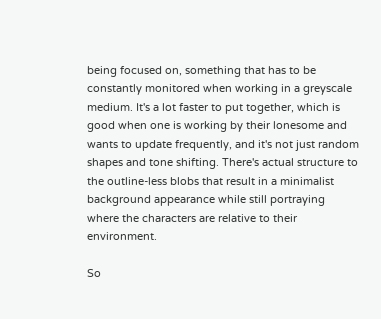being focused on, something that has to be constantly monitored when working in a greyscale medium. It's a lot faster to put together, which is good when one is working by their lonesome and wants to update frequently, and it's not just random shapes and tone shifting. There's actual structure to the outline-less blobs that result in a minimalist background appearance while still portraying where the characters are relative to their environment.

So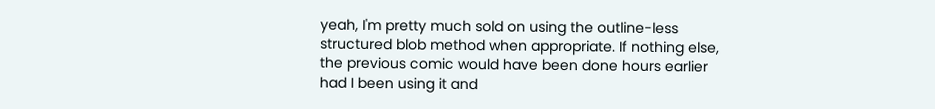yeah, I'm pretty much sold on using the outline-less structured blob method when appropriate. If nothing else, the previous comic would have been done hours earlier had I been using it and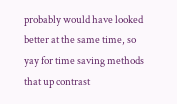probably would have looked better at the same time, so yay for time saving methods that up contrast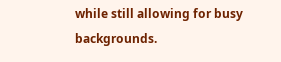while still allowing for busy backgrounds.